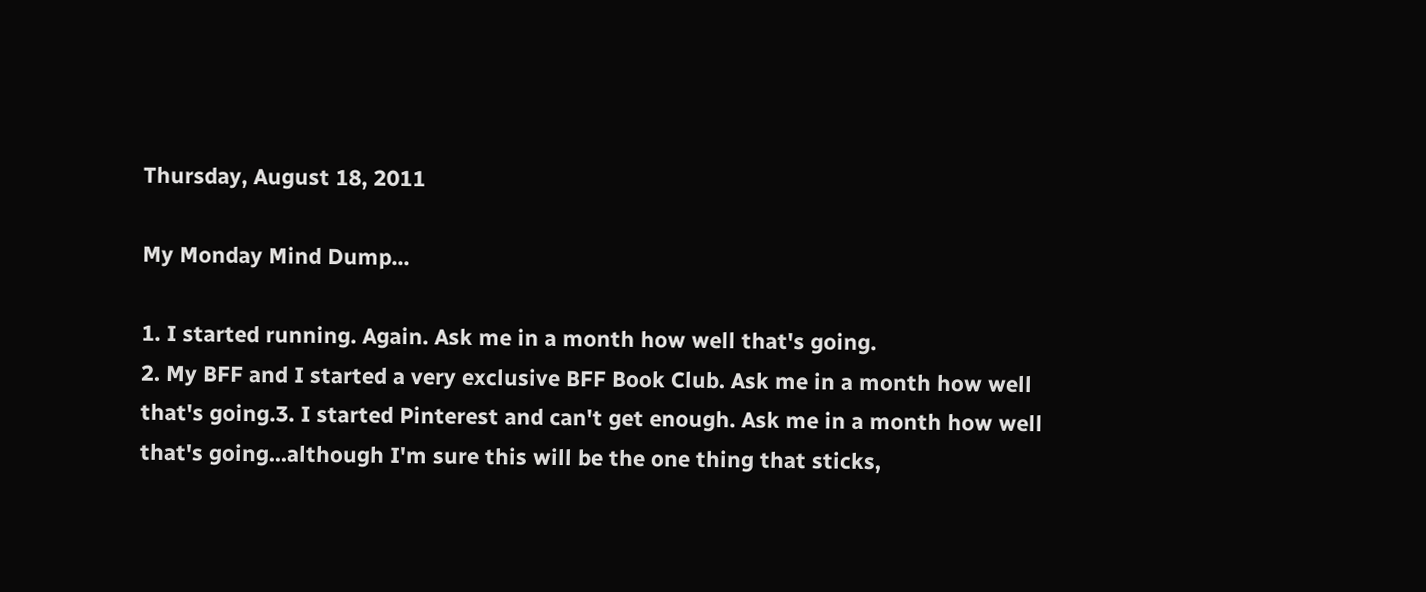Thursday, August 18, 2011

My Monday Mind Dump...

1. I started running. Again. Ask me in a month how well that's going.
2. My BFF and I started a very exclusive BFF Book Club. Ask me in a month how well that's going.3. I started Pinterest and can't get enough. Ask me in a month how well that's going...although I'm sure this will be the one thing that sticks,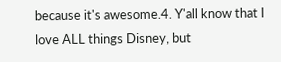because it's awesome.4. Y'all know that I love ALL things Disney, but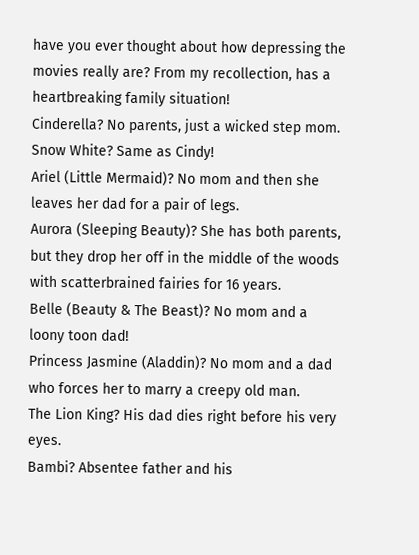have you ever thought about how depressing the movies really are? From my recollection, has a heartbreaking family situation!
Cinderella? No parents, just a wicked step mom.
Snow White? Same as Cindy!
Ariel (Little Mermaid)? No mom and then she leaves her dad for a pair of legs.
Aurora (Sleeping Beauty)? She has both parents, but they drop her off in the middle of the woods with scatterbrained fairies for 16 years.
Belle (Beauty & The Beast)? No mom and a loony toon dad!
Princess Jasmine (Aladdin)? No mom and a dad who forces her to marry a creepy old man.
The Lion King? His dad dies right before his very eyes.
Bambi? Absentee father and his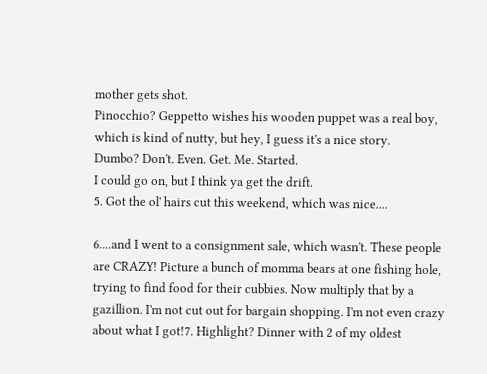mother gets shot.
Pinocchio? Geppetto wishes his wooden puppet was a real boy, which is kind of nutty, but hey, I guess it's a nice story.
Dumbo? Don't. Even. Get. Me. Started.
I could go on, but I think ya get the drift.
5. Got the ol' hairs cut this weekend, which was nice....

6....and I went to a consignment sale, which wasn't. These people are CRAZY! Picture a bunch of momma bears at one fishing hole, trying to find food for their cubbies. Now multiply that by a gazillion. I'm not cut out for bargain shopping. I'm not even crazy about what I got!7. Highlight? Dinner with 2 of my oldest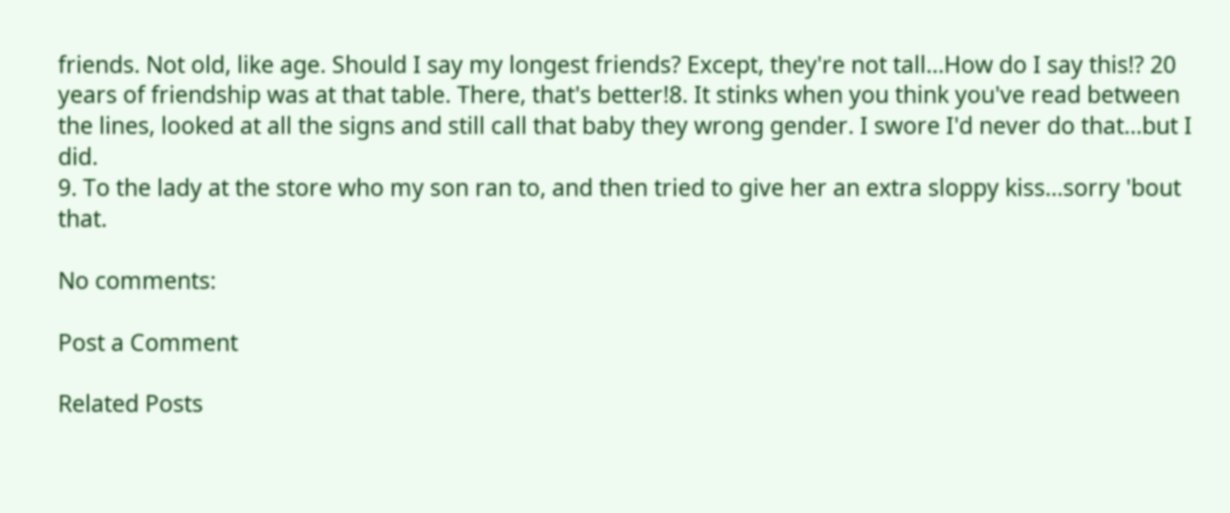friends. Not old, like age. Should I say my longest friends? Except, they're not tall...How do I say this!? 20 years of friendship was at that table. There, that's better!8. It stinks when you think you've read between the lines, looked at all the signs and still call that baby they wrong gender. I swore I'd never do that...but I did.
9. To the lady at the store who my son ran to, and then tried to give her an extra sloppy kiss...sorry 'bout that.

No comments:

Post a Comment

Related Posts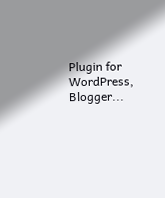Plugin for WordPress, Blogger...